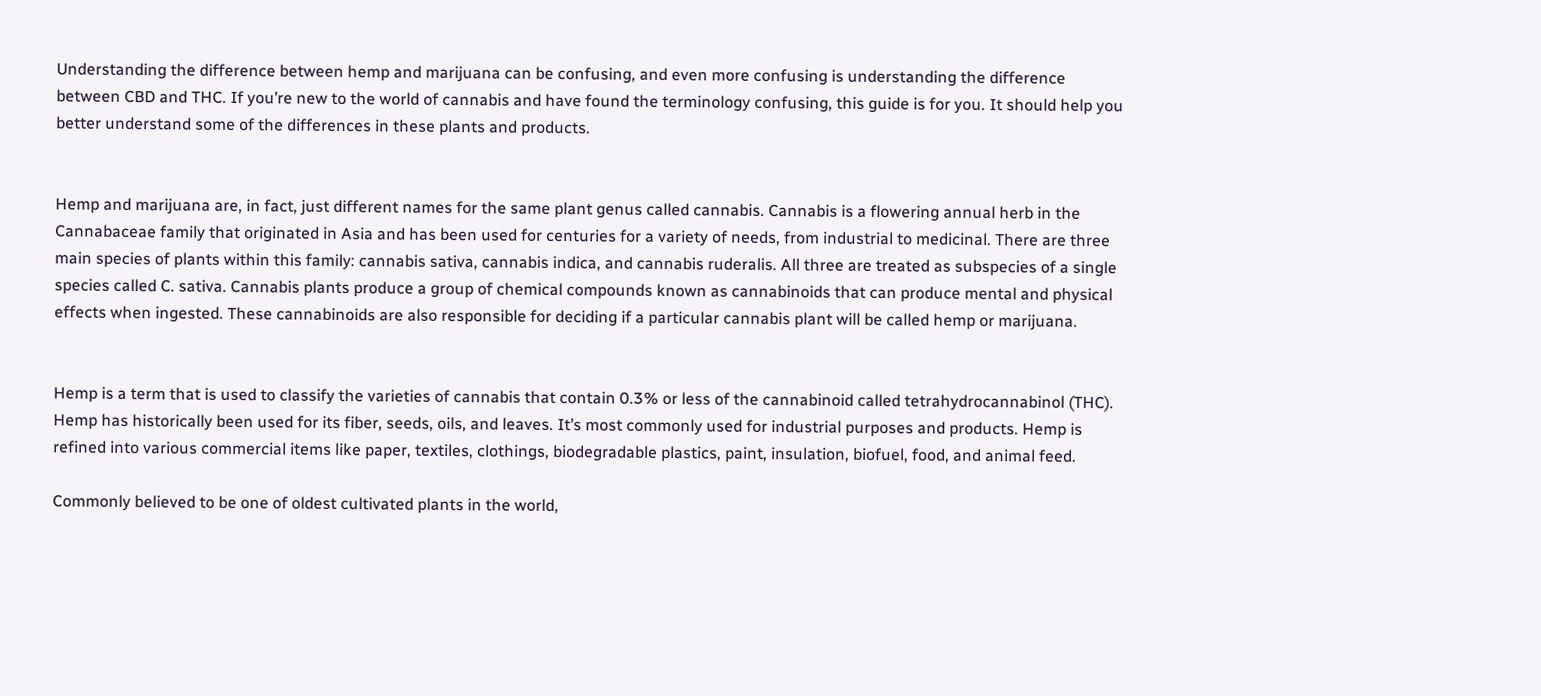Understanding the difference between hemp and marijuana can be confusing, and even more confusing is understanding the difference between CBD and THC. If you’re new to the world of cannabis and have found the terminology confusing, this guide is for you. It should help you better understand some of the differences in these plants and products.


Hemp and marijuana are, in fact, just different names for the same plant genus called cannabis. Cannabis is a flowering annual herb in the Cannabaceae family that originated in Asia and has been used for centuries for a variety of needs, from industrial to medicinal. There are three main species of plants within this family: cannabis sativa, cannabis indica, and cannabis ruderalis. All three are treated as subspecies of a single species called C. sativa. Cannabis plants produce a group of chemical compounds known as cannabinoids that can produce mental and physical effects when ingested. These cannabinoids are also responsible for deciding if a particular cannabis plant will be called hemp or marijuana.


Hemp is a term that is used to classify the varieties of cannabis that contain 0.3% or less of the cannabinoid called tetrahydrocannabinol (THC). Hemp has historically been used for its fiber, seeds, oils, and leaves. It’s most commonly used for industrial purposes and products. Hemp is refined into various commercial items like paper, textiles, clothings, biodegradable plastics, paint, insulation, biofuel, food, and animal feed.

Commonly believed to be one of oldest cultivated plants in the world,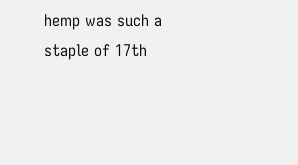hemp was such a staple of 17th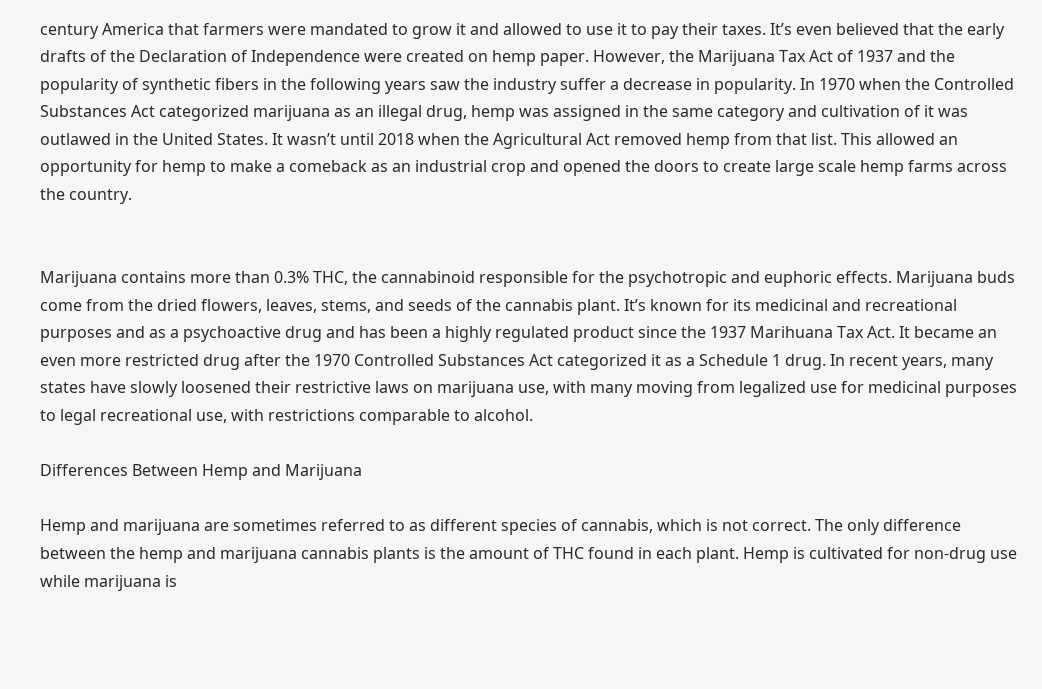century America that farmers were mandated to grow it and allowed to use it to pay their taxes. It’s even believed that the early drafts of the Declaration of Independence were created on hemp paper. However, the Marijuana Tax Act of 1937 and the popularity of synthetic fibers in the following years saw the industry suffer a decrease in popularity. In 1970 when the Controlled Substances Act categorized marijuana as an illegal drug, hemp was assigned in the same category and cultivation of it was outlawed in the United States. It wasn’t until 2018 when the Agricultural Act removed hemp from that list. This allowed an opportunity for hemp to make a comeback as an industrial crop and opened the doors to create large scale hemp farms across the country.


Marijuana contains more than 0.3% THC, the cannabinoid responsible for the psychotropic and euphoric effects. Marijuana buds come from the dried flowers, leaves, stems, and seeds of the cannabis plant. It’s known for its medicinal and recreational purposes and as a psychoactive drug and has been a highly regulated product since the 1937 Marihuana Tax Act. It became an even more restricted drug after the 1970 Controlled Substances Act categorized it as a Schedule 1 drug. In recent years, many states have slowly loosened their restrictive laws on marijuana use, with many moving from legalized use for medicinal purposes to legal recreational use, with restrictions comparable to alcohol.

Differences Between Hemp and Marijuana

Hemp and marijuana are sometimes referred to as different species of cannabis, which is not correct. The only difference between the hemp and marijuana cannabis plants is the amount of THC found in each plant. Hemp is cultivated for non-drug use while marijuana is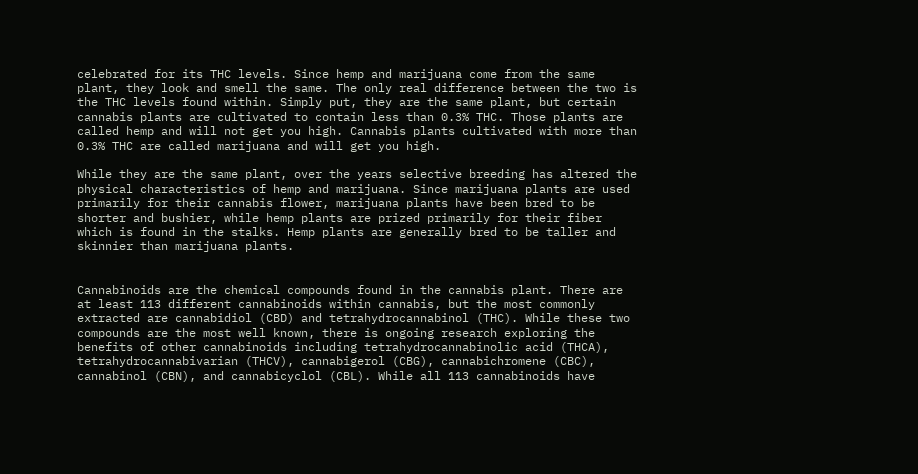celebrated for its THC levels. Since hemp and marijuana come from the same plant, they look and smell the same. The only real difference between the two is the THC levels found within. Simply put, they are the same plant, but certain cannabis plants are cultivated to contain less than 0.3% THC. Those plants are called hemp and will not get you high. Cannabis plants cultivated with more than 0.3% THC are called marijuana and will get you high.

While they are the same plant, over the years selective breeding has altered the physical characteristics of hemp and marijuana. Since marijuana plants are used primarily for their cannabis flower, marijuana plants have been bred to be shorter and bushier, while hemp plants are prized primarily for their fiber which is found in the stalks. Hemp plants are generally bred to be taller and skinnier than marijuana plants.


Cannabinoids are the chemical compounds found in the cannabis plant. There are at least 113 different cannabinoids within cannabis, but the most commonly extracted are cannabidiol (CBD) and tetrahydrocannabinol (THC). While these two compounds are the most well known, there is ongoing research exploring the benefits of other cannabinoids including tetrahydrocannabinolic acid (THCA), tetrahydrocannabivarian (THCV), cannabigerol (CBG), cannabichromene (CBC), cannabinol (CBN), and cannabicyclol (CBL). While all 113 cannabinoids have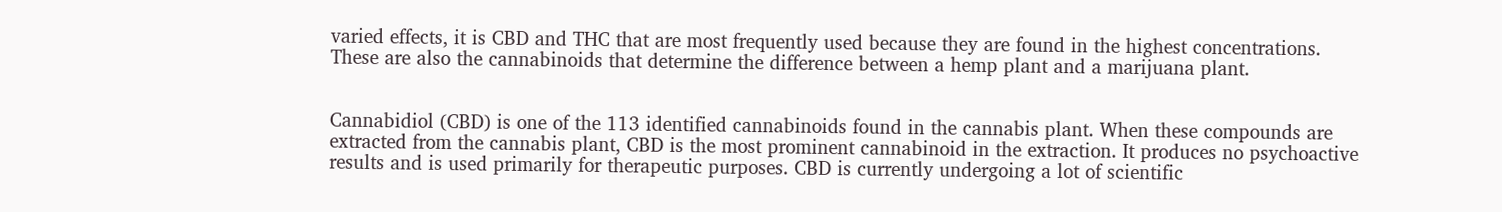varied effects, it is CBD and THC that are most frequently used because they are found in the highest concentrations. These are also the cannabinoids that determine the difference between a hemp plant and a marijuana plant.


Cannabidiol (CBD) is one of the 113 identified cannabinoids found in the cannabis plant. When these compounds are extracted from the cannabis plant, CBD is the most prominent cannabinoid in the extraction. It produces no psychoactive results and is used primarily for therapeutic purposes. CBD is currently undergoing a lot of scientific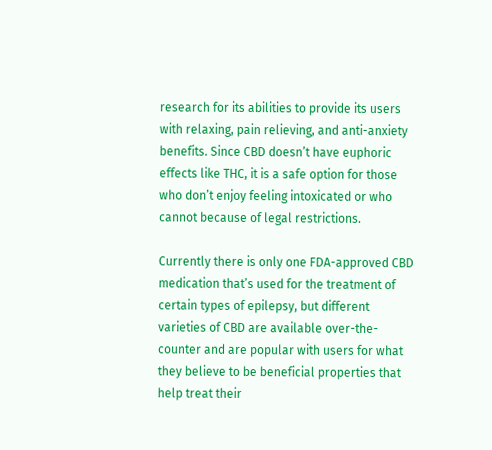research for its abilities to provide its users with relaxing, pain relieving, and anti-anxiety benefits. Since CBD doesn’t have euphoric effects like THC, it is a safe option for those who don’t enjoy feeling intoxicated or who cannot because of legal restrictions.

Currently there is only one FDA-approved CBD medication that’s used for the treatment of certain types of epilepsy, but different varieties of CBD are available over-the-counter and are popular with users for what they believe to be beneficial properties that help treat their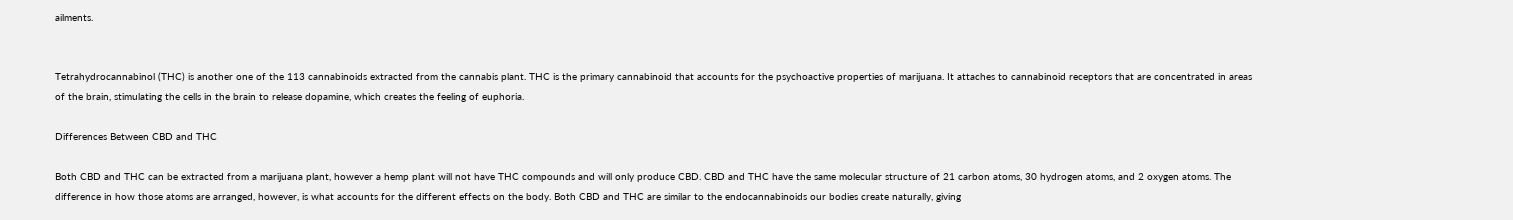ailments.


Tetrahydrocannabinol (THC) is another one of the 113 cannabinoids extracted from the cannabis plant. THC is the primary cannabinoid that accounts for the psychoactive properties of marijuana. It attaches to cannabinoid receptors that are concentrated in areas of the brain, stimulating the cells in the brain to release dopamine, which creates the feeling of euphoria.

Differences Between CBD and THC

Both CBD and THC can be extracted from a marijuana plant, however a hemp plant will not have THC compounds and will only produce CBD. CBD and THC have the same molecular structure of 21 carbon atoms, 30 hydrogen atoms, and 2 oxygen atoms. The difference in how those atoms are arranged, however, is what accounts for the different effects on the body. Both CBD and THC are similar to the endocannabinoids our bodies create naturally, giving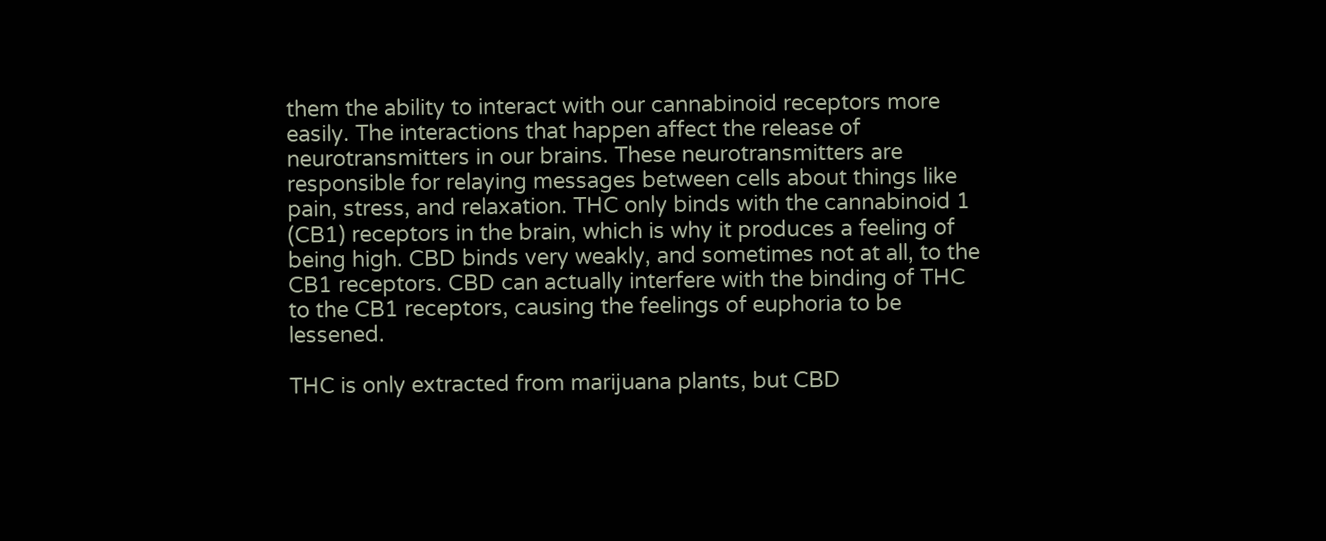them the ability to interact with our cannabinoid receptors more easily. The interactions that happen affect the release of neurotransmitters in our brains. These neurotransmitters are responsible for relaying messages between cells about things like pain, stress, and relaxation. THC only binds with the cannabinoid 1 (CB1) receptors in the brain, which is why it produces a feeling of being high. CBD binds very weakly, and sometimes not at all, to the CB1 receptors. CBD can actually interfere with the binding of THC to the CB1 receptors, causing the feelings of euphoria to be lessened.

THC is only extracted from marijuana plants, but CBD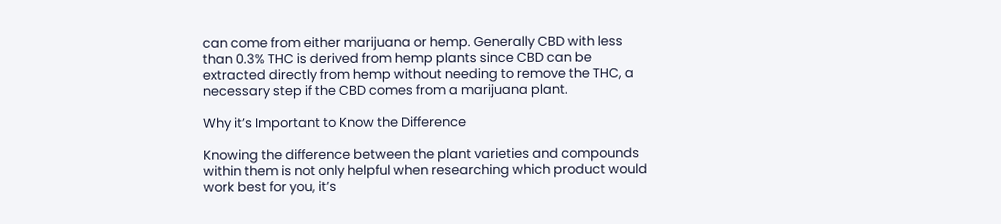can come from either marijuana or hemp. Generally CBD with less than 0.3% THC is derived from hemp plants since CBD can be extracted directly from hemp without needing to remove the THC, a necessary step if the CBD comes from a marijuana plant.

Why it’s Important to Know the Difference

Knowing the difference between the plant varieties and compounds within them is not only helpful when researching which product would work best for you, it’s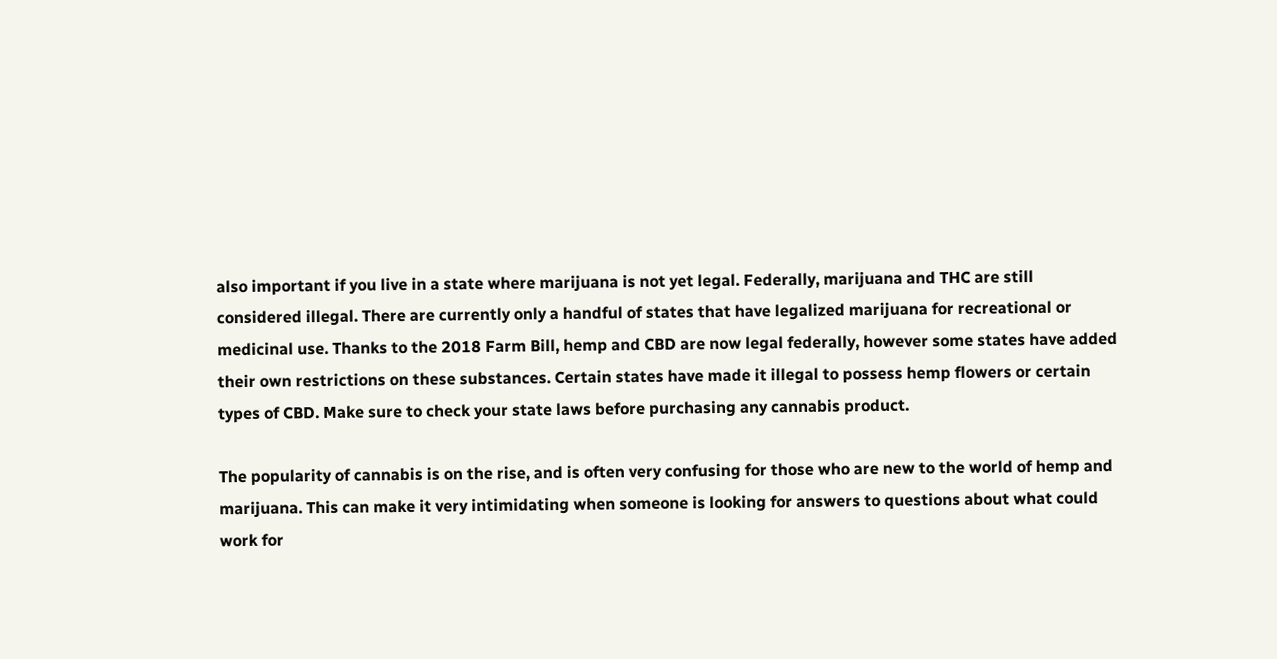also important if you live in a state where marijuana is not yet legal. Federally, marijuana and THC are still considered illegal. There are currently only a handful of states that have legalized marijuana for recreational or medicinal use. Thanks to the 2018 Farm Bill, hemp and CBD are now legal federally, however some states have added their own restrictions on these substances. Certain states have made it illegal to possess hemp flowers or certain types of CBD. Make sure to check your state laws before purchasing any cannabis product.

The popularity of cannabis is on the rise, and is often very confusing for those who are new to the world of hemp and marijuana. This can make it very intimidating when someone is looking for answers to questions about what could work for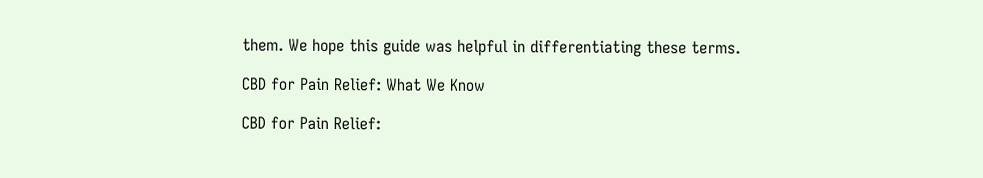them. We hope this guide was helpful in differentiating these terms.

CBD for Pain Relief: What We Know

CBD for Pain Relief: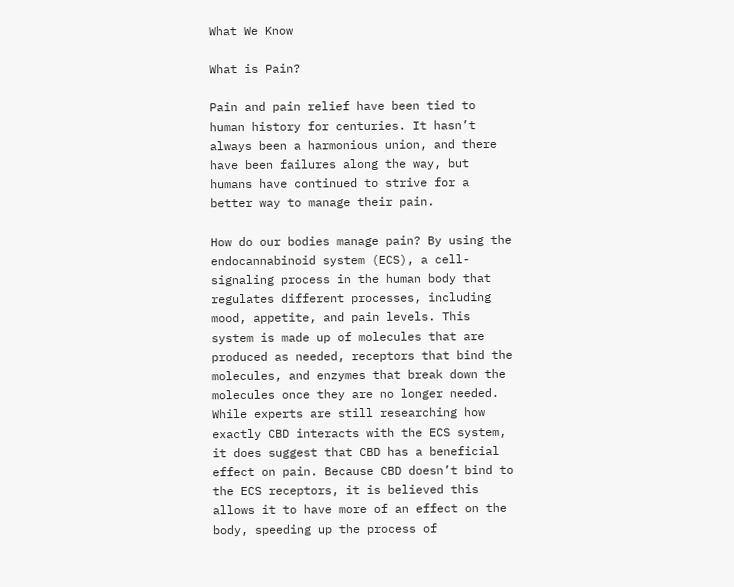What We Know

What is Pain?

Pain and pain relief have been tied to human history for centuries. It hasn’t always been a harmonious union, and there have been failures along the way, but humans have continued to strive for a better way to manage their pain.

How do our bodies manage pain? By using the endocannabinoid system (ECS), a cell-signaling process in the human body that regulates different processes, including mood, appetite, and pain levels. This system is made up of molecules that are produced as needed, receptors that bind the molecules, and enzymes that break down the molecules once they are no longer needed. While experts are still researching how exactly CBD interacts with the ECS system, it does suggest that CBD has a beneficial effect on pain. Because CBD doesn’t bind to the ECS receptors, it is believed this allows it to have more of an effect on the body, speeding up the process of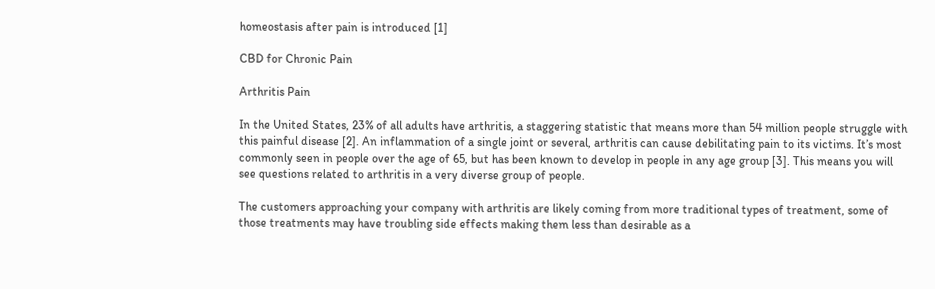homeostasis after pain is introduced [1]

CBD for Chronic Pain

Arthritis Pain

In the United States, 23% of all adults have arthritis, a staggering statistic that means more than 54 million people struggle with this painful disease [2]. An inflammation of a single joint or several, arthritis can cause debilitating pain to its victims. It’s most commonly seen in people over the age of 65, but has been known to develop in people in any age group [3]. This means you will see questions related to arthritis in a very diverse group of people.

The customers approaching your company with arthritis are likely coming from more traditional types of treatment, some of those treatments may have troubling side effects making them less than desirable as a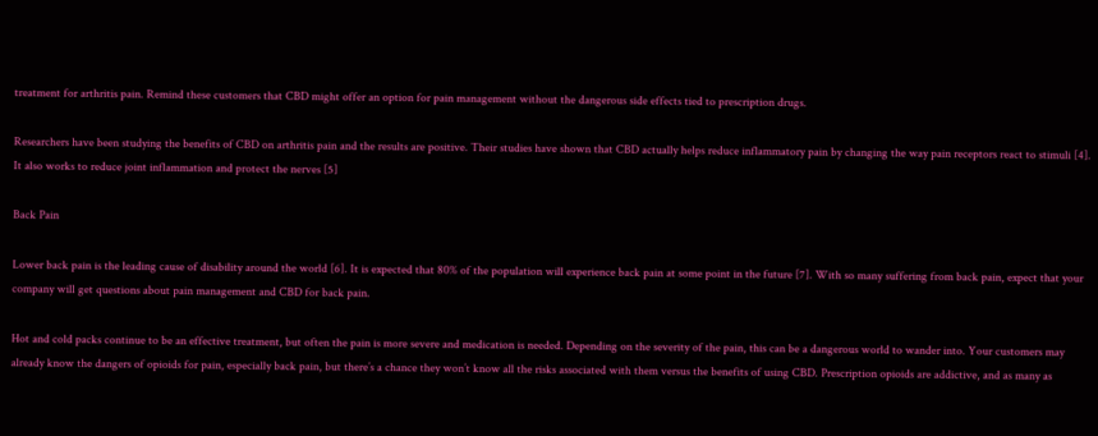treatment for arthritis pain. Remind these customers that CBD might offer an option for pain management without the dangerous side effects tied to prescription drugs.

Researchers have been studying the benefits of CBD on arthritis pain and the results are positive. Their studies have shown that CBD actually helps reduce inflammatory pain by changing the way pain receptors react to stimuli [4]. It also works to reduce joint inflammation and protect the nerves [5]

Back Pain

Lower back pain is the leading cause of disability around the world [6]. It is expected that 80% of the population will experience back pain at some point in the future [7]. With so many suffering from back pain, expect that your company will get questions about pain management and CBD for back pain.

Hot and cold packs continue to be an effective treatment, but often the pain is more severe and medication is needed. Depending on the severity of the pain, this can be a dangerous world to wander into. Your customers may already know the dangers of opioids for pain, especially back pain, but there’s a chance they won’t know all the risks associated with them versus the benefits of using CBD. Prescription opioids are addictive, and as many as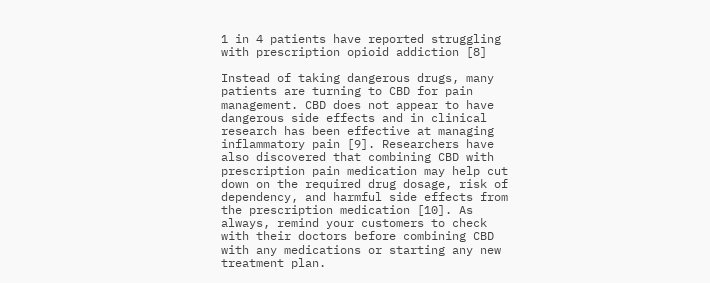1 in 4 patients have reported struggling with prescription opioid addiction [8]

Instead of taking dangerous drugs, many patients are turning to CBD for pain management. CBD does not appear to have dangerous side effects and in clinical research has been effective at managing inflammatory pain [9]. Researchers have also discovered that combining CBD with prescription pain medication may help cut down on the required drug dosage, risk of dependency, and harmful side effects from the prescription medication [10]. As always, remind your customers to check with their doctors before combining CBD with any medications or starting any new treatment plan.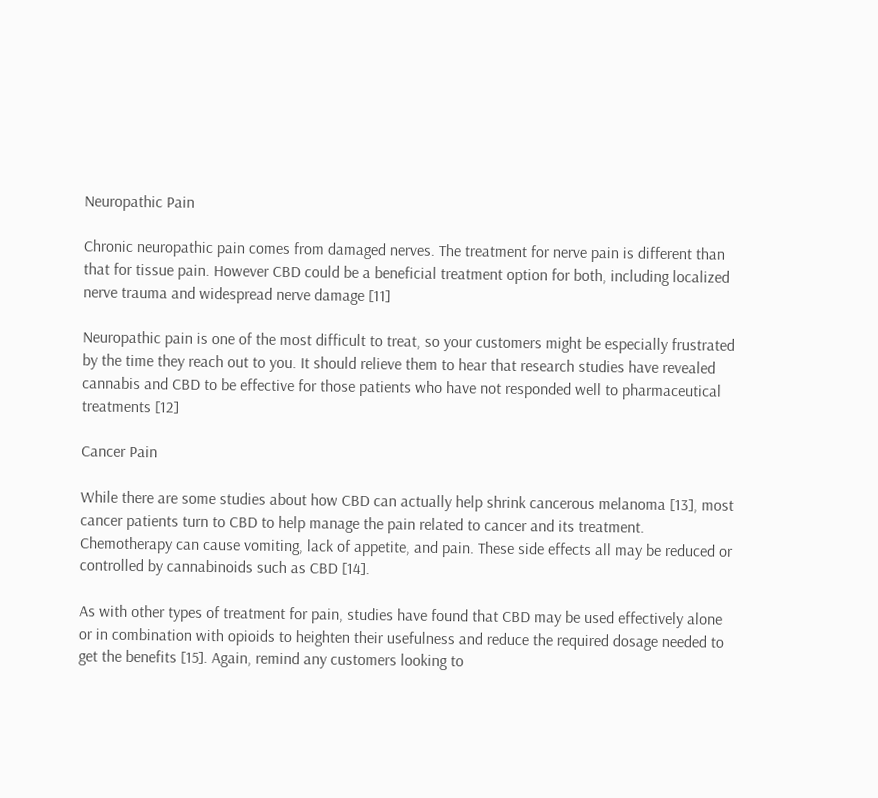Neuropathic Pain

Chronic neuropathic pain comes from damaged nerves. The treatment for nerve pain is different than that for tissue pain. However CBD could be a beneficial treatment option for both, including localized nerve trauma and widespread nerve damage [11]

Neuropathic pain is one of the most difficult to treat, so your customers might be especially frustrated by the time they reach out to you. It should relieve them to hear that research studies have revealed cannabis and CBD to be effective for those patients who have not responded well to pharmaceutical treatments [12]

Cancer Pain

While there are some studies about how CBD can actually help shrink cancerous melanoma [13], most cancer patients turn to CBD to help manage the pain related to cancer and its treatment. Chemotherapy can cause vomiting, lack of appetite, and pain. These side effects all may be reduced or controlled by cannabinoids such as CBD [14].

As with other types of treatment for pain, studies have found that CBD may be used effectively alone or in combination with opioids to heighten their usefulness and reduce the required dosage needed to get the benefits [15]. Again, remind any customers looking to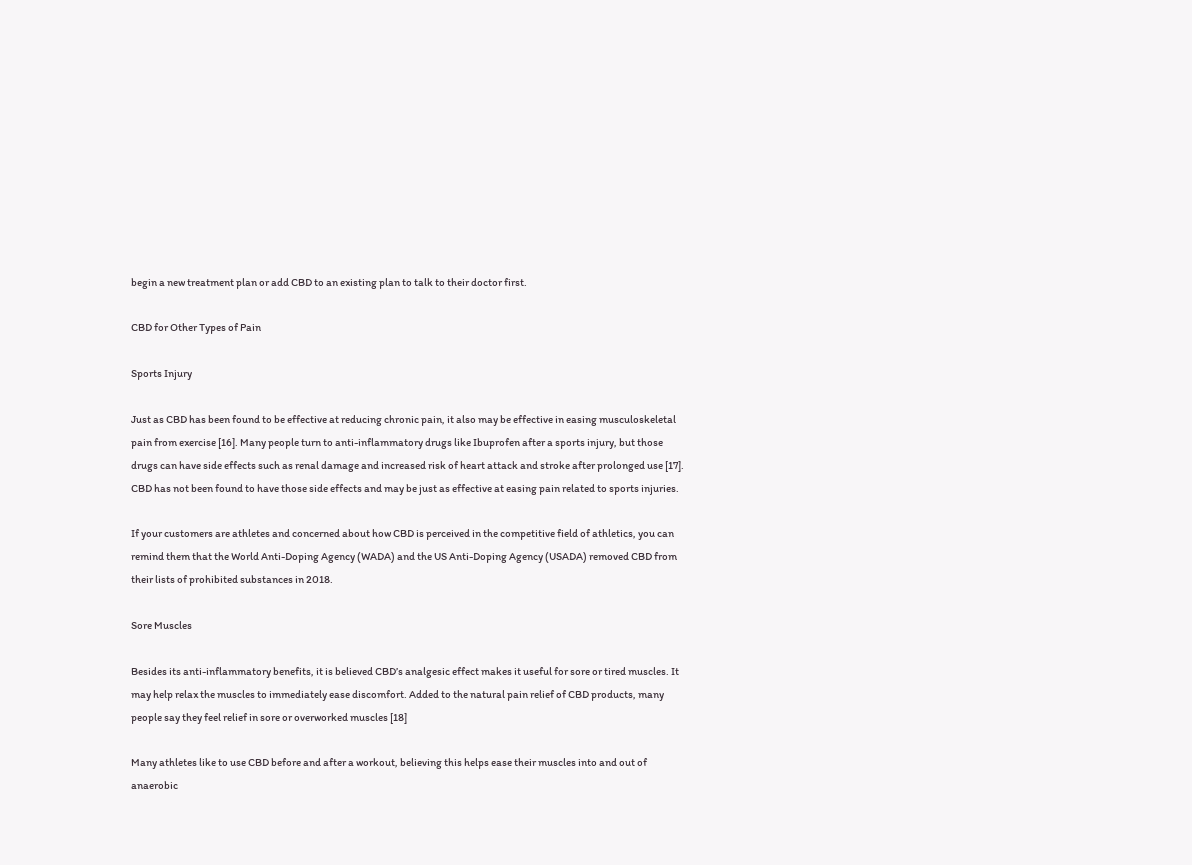begin a new treatment plan or add CBD to an existing plan to talk to their doctor first.

CBD for Other Types of Pain

Sports Injury

Just as CBD has been found to be effective at reducing chronic pain, it also may be effective in easing musculoskeletal pain from exercise [16]. Many people turn to anti-inflammatory drugs like Ibuprofen after a sports injury, but those drugs can have side effects such as renal damage and increased risk of heart attack and stroke after prolonged use [17]. CBD has not been found to have those side effects and may be just as effective at easing pain related to sports injuries.

If your customers are athletes and concerned about how CBD is perceived in the competitive field of athletics, you can remind them that the World Anti-Doping Agency (WADA) and the US Anti-Doping Agency (USADA) removed CBD from their lists of prohibited substances in 2018.

Sore Muscles

Besides its anti-inflammatory benefits, it is believed CBD’s analgesic effect makes it useful for sore or tired muscles. It may help relax the muscles to immediately ease discomfort. Added to the natural pain relief of CBD products, many people say they feel relief in sore or overworked muscles [18]

Many athletes like to use CBD before and after a workout, believing this helps ease their muscles into and out of anaerobic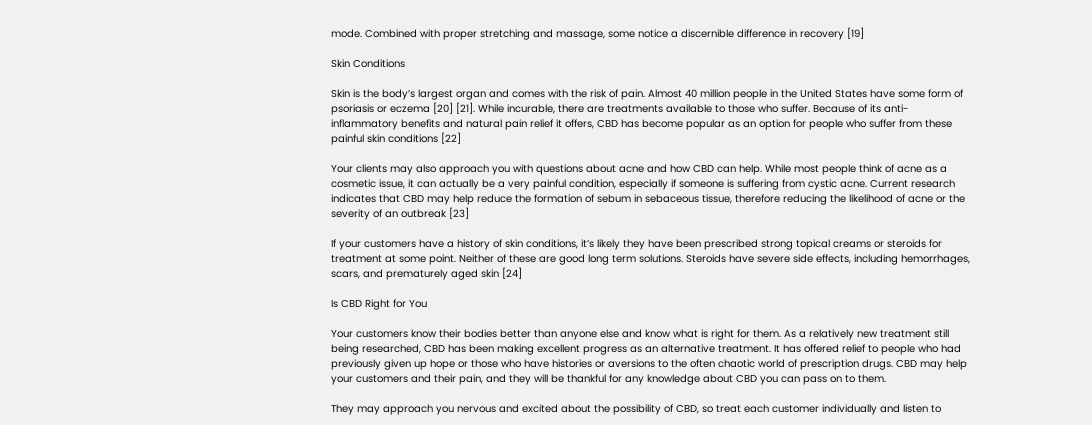mode. Combined with proper stretching and massage, some notice a discernible difference in recovery [19]

Skin Conditions

Skin is the body’s largest organ and comes with the risk of pain. Almost 40 million people in the United States have some form of psoriasis or eczema [20] [21]. While incurable, there are treatments available to those who suffer. Because of its anti-inflammatory benefits and natural pain relief it offers, CBD has become popular as an option for people who suffer from these painful skin conditions [22]

Your clients may also approach you with questions about acne and how CBD can help. While most people think of acne as a cosmetic issue, it can actually be a very painful condition, especially if someone is suffering from cystic acne. Current research indicates that CBD may help reduce the formation of sebum in sebaceous tissue, therefore reducing the likelihood of acne or the severity of an outbreak [23]

If your customers have a history of skin conditions, it’s likely they have been prescribed strong topical creams or steroids for treatment at some point. Neither of these are good long term solutions. Steroids have severe side effects, including hemorrhages, scars, and prematurely aged skin [24]

Is CBD Right for You

Your customers know their bodies better than anyone else and know what is right for them. As a relatively new treatment still being researched, CBD has been making excellent progress as an alternative treatment. It has offered relief to people who had previously given up hope or those who have histories or aversions to the often chaotic world of prescription drugs. CBD may help your customers and their pain, and they will be thankful for any knowledge about CBD you can pass on to them.

They may approach you nervous and excited about the possibility of CBD, so treat each customer individually and listen to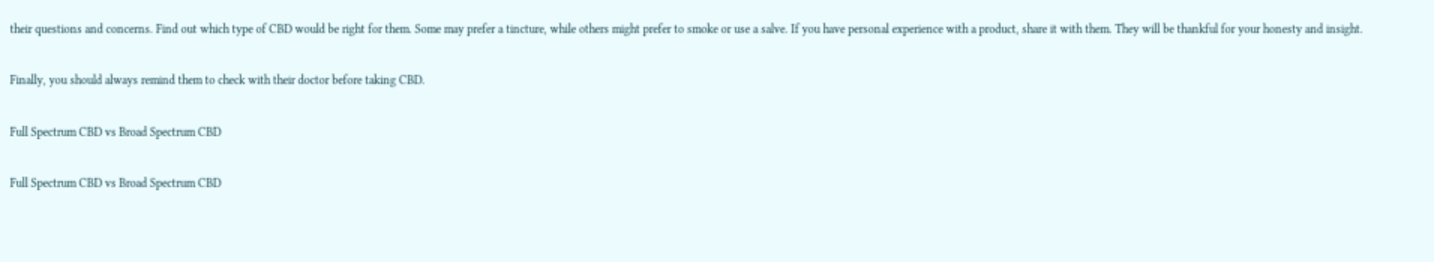their questions and concerns. Find out which type of CBD would be right for them. Some may prefer a tincture, while others might prefer to smoke or use a salve. If you have personal experience with a product, share it with them. They will be thankful for your honesty and insight.

Finally, you should always remind them to check with their doctor before taking CBD.

Full Spectrum CBD vs Broad Spectrum CBD

Full Spectrum CBD vs Broad Spectrum CBD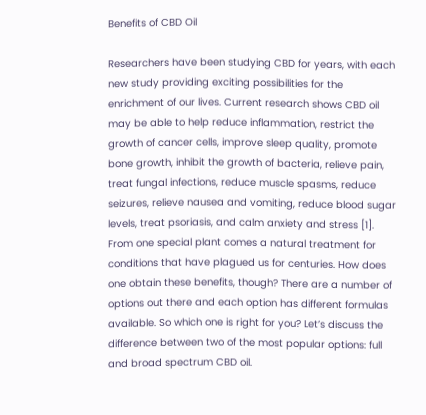Benefits of CBD Oil

Researchers have been studying CBD for years, with each new study providing exciting possibilities for the enrichment of our lives. Current research shows CBD oil may be able to help reduce inflammation, restrict the growth of cancer cells, improve sleep quality, promote bone growth, inhibit the growth of bacteria, relieve pain, treat fungal infections, reduce muscle spasms, reduce seizures, relieve nausea and vomiting, reduce blood sugar levels, treat psoriasis, and calm anxiety and stress [1]. From one special plant comes a natural treatment for conditions that have plagued us for centuries. How does one obtain these benefits, though? There are a number of options out there and each option has different formulas available. So which one is right for you? Let’s discuss the difference between two of the most popular options: full and broad spectrum CBD oil.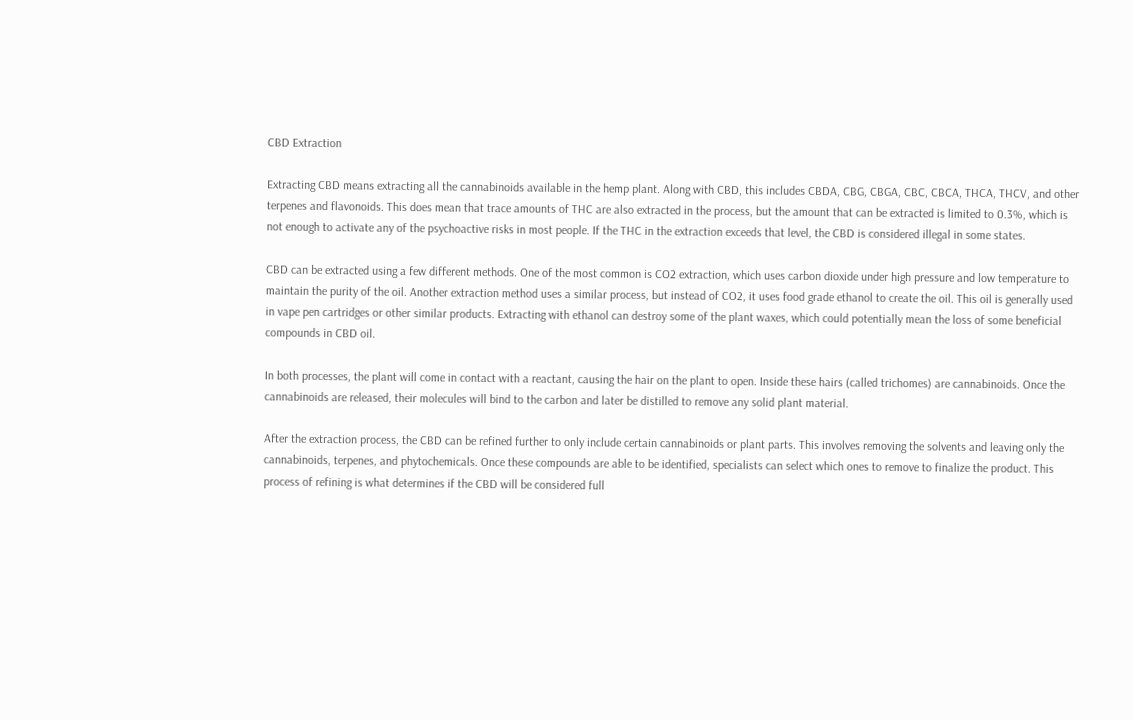CBD Extraction

Extracting CBD means extracting all the cannabinoids available in the hemp plant. Along with CBD, this includes CBDA, CBG, CBGA, CBC, CBCA, THCA, THCV, and other terpenes and flavonoids. This does mean that trace amounts of THC are also extracted in the process, but the amount that can be extracted is limited to 0.3%, which is not enough to activate any of the psychoactive risks in most people. If the THC in the extraction exceeds that level, the CBD is considered illegal in some states.

CBD can be extracted using a few different methods. One of the most common is CO2 extraction, which uses carbon dioxide under high pressure and low temperature to maintain the purity of the oil. Another extraction method uses a similar process, but instead of CO2, it uses food grade ethanol to create the oil. This oil is generally used in vape pen cartridges or other similar products. Extracting with ethanol can destroy some of the plant waxes, which could potentially mean the loss of some beneficial compounds in CBD oil.

In both processes, the plant will come in contact with a reactant, causing the hair on the plant to open. Inside these hairs (called trichomes) are cannabinoids. Once the cannabinoids are released, their molecules will bind to the carbon and later be distilled to remove any solid plant material.

After the extraction process, the CBD can be refined further to only include certain cannabinoids or plant parts. This involves removing the solvents and leaving only the cannabinoids, terpenes, and phytochemicals. Once these compounds are able to be identified, specialists can select which ones to remove to finalize the product. This process of refining is what determines if the CBD will be considered full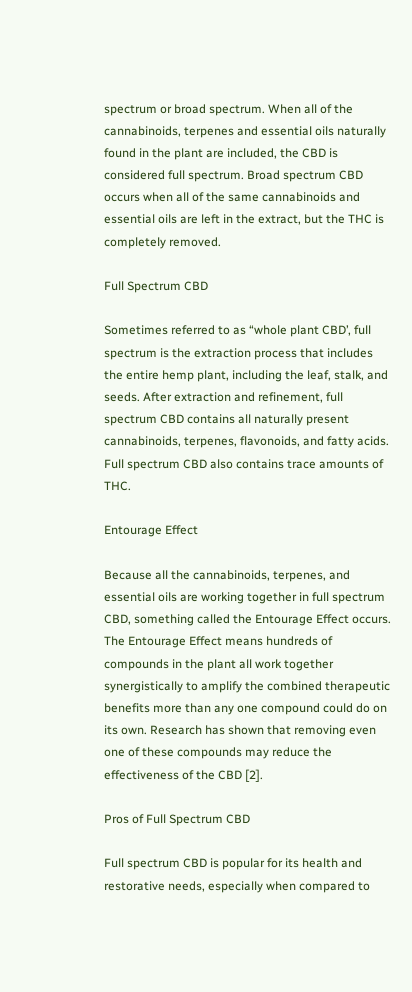spectrum or broad spectrum. When all of the cannabinoids, terpenes and essential oils naturally found in the plant are included, the CBD is considered full spectrum. Broad spectrum CBD occurs when all of the same cannabinoids and essential oils are left in the extract, but the THC is completely removed.

Full Spectrum CBD

Sometimes referred to as “whole plant CBD’, full spectrum is the extraction process that includes the entire hemp plant, including the leaf, stalk, and seeds. After extraction and refinement, full spectrum CBD contains all naturally present cannabinoids, terpenes, flavonoids, and fatty acids. Full spectrum CBD also contains trace amounts of THC.

Entourage Effect

Because all the cannabinoids, terpenes, and essential oils are working together in full spectrum CBD, something called the Entourage Effect occurs. The Entourage Effect means hundreds of compounds in the plant all work together synergistically to amplify the combined therapeutic benefits more than any one compound could do on its own. Research has shown that removing even one of these compounds may reduce the effectiveness of the CBD [2].

Pros of Full Spectrum CBD

Full spectrum CBD is popular for its health and restorative needs, especially when compared to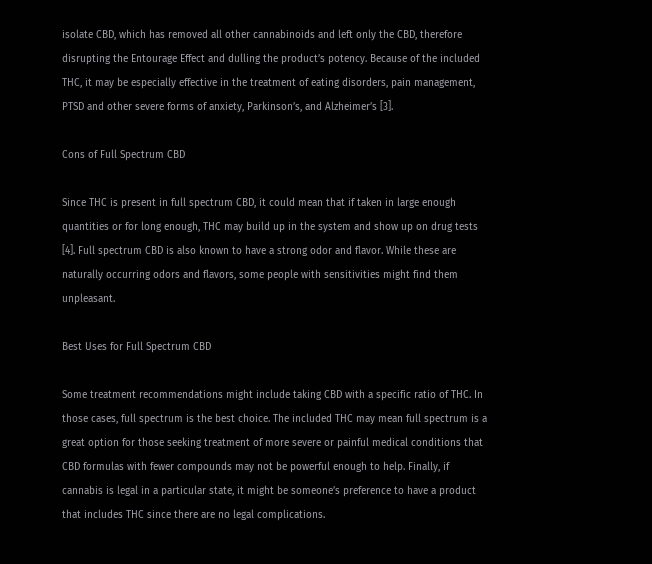isolate CBD, which has removed all other cannabinoids and left only the CBD, therefore disrupting the Entourage Effect and dulling the product’s potency. Because of the included THC, it may be especially effective in the treatment of eating disorders, pain management, PTSD and other severe forms of anxiety, Parkinson’s, and Alzheimer’s [3].

Cons of Full Spectrum CBD

Since THC is present in full spectrum CBD, it could mean that if taken in large enough quantities or for long enough, THC may build up in the system and show up on drug tests [4]. Full spectrum CBD is also known to have a strong odor and flavor. While these are naturally occurring odors and flavors, some people with sensitivities might find them unpleasant.

Best Uses for Full Spectrum CBD

Some treatment recommendations might include taking CBD with a specific ratio of THC. In those cases, full spectrum is the best choice. The included THC may mean full spectrum is a great option for those seeking treatment of more severe or painful medical conditions that CBD formulas with fewer compounds may not be powerful enough to help. Finally, if cannabis is legal in a particular state, it might be someone’s preference to have a product that includes THC since there are no legal complications.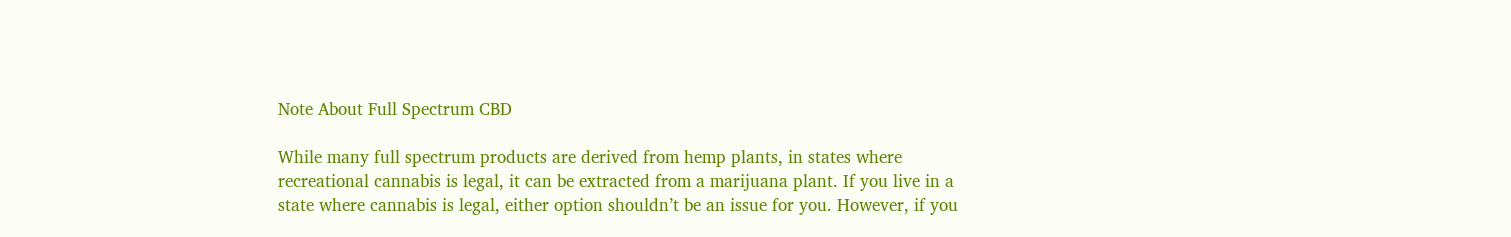Note About Full Spectrum CBD

While many full spectrum products are derived from hemp plants, in states where recreational cannabis is legal, it can be extracted from a marijuana plant. If you live in a state where cannabis is legal, either option shouldn’t be an issue for you. However, if you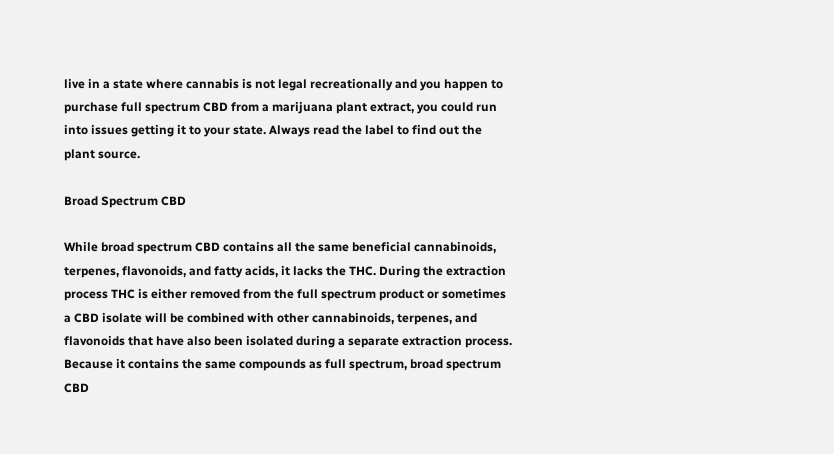live in a state where cannabis is not legal recreationally and you happen to purchase full spectrum CBD from a marijuana plant extract, you could run into issues getting it to your state. Always read the label to find out the plant source.

Broad Spectrum CBD

While broad spectrum CBD contains all the same beneficial cannabinoids, terpenes, flavonoids, and fatty acids, it lacks the THC. During the extraction process THC is either removed from the full spectrum product or sometimes a CBD isolate will be combined with other cannabinoids, terpenes, and flavonoids that have also been isolated during a separate extraction process. Because it contains the same compounds as full spectrum, broad spectrum CBD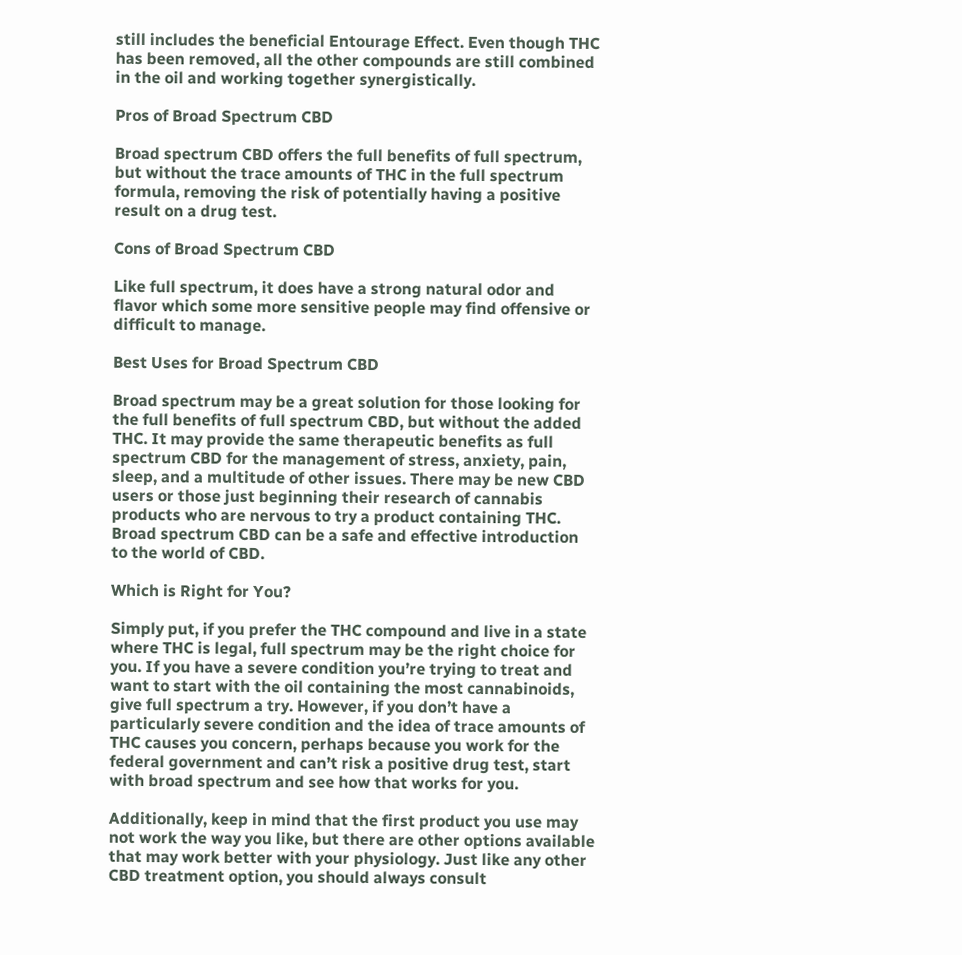still includes the beneficial Entourage Effect. Even though THC has been removed, all the other compounds are still combined in the oil and working together synergistically.

Pros of Broad Spectrum CBD

Broad spectrum CBD offers the full benefits of full spectrum, but without the trace amounts of THC in the full spectrum formula, removing the risk of potentially having a positive result on a drug test.

Cons of Broad Spectrum CBD

Like full spectrum, it does have a strong natural odor and flavor which some more sensitive people may find offensive or difficult to manage.

Best Uses for Broad Spectrum CBD

Broad spectrum may be a great solution for those looking for the full benefits of full spectrum CBD, but without the added THC. It may provide the same therapeutic benefits as full spectrum CBD for the management of stress, anxiety, pain, sleep, and a multitude of other issues. There may be new CBD users or those just beginning their research of cannabis products who are nervous to try a product containing THC. Broad spectrum CBD can be a safe and effective introduction to the world of CBD.

Which is Right for You?

Simply put, if you prefer the THC compound and live in a state where THC is legal, full spectrum may be the right choice for you. If you have a severe condition you’re trying to treat and want to start with the oil containing the most cannabinoids, give full spectrum a try. However, if you don’t have a particularly severe condition and the idea of trace amounts of THC causes you concern, perhaps because you work for the federal government and can’t risk a positive drug test, start with broad spectrum and see how that works for you.

Additionally, keep in mind that the first product you use may not work the way you like, but there are other options available that may work better with your physiology. Just like any other CBD treatment option, you should always consult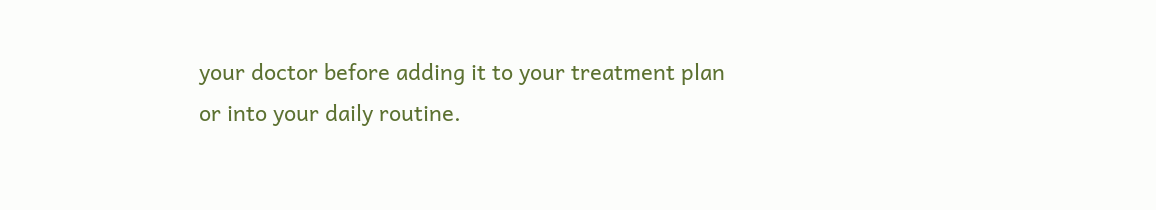your doctor before adding it to your treatment plan or into your daily routine.